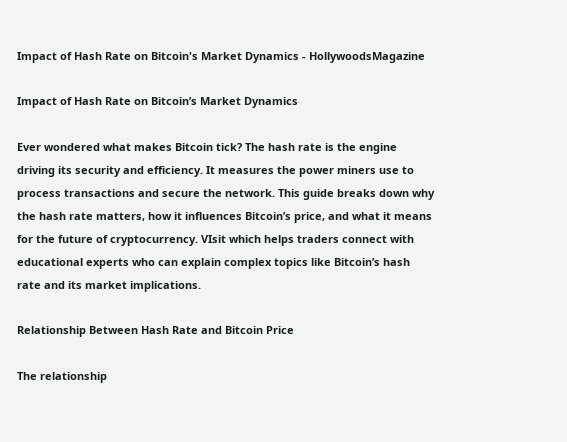Impact of Hash Rate on Bitcoin's Market Dynamics - HollywoodsMagazine

Impact of Hash Rate on Bitcoin’s Market Dynamics

Ever wondered what makes Bitcoin tick? The hash rate is the engine driving its security and efficiency. It measures the power miners use to process transactions and secure the network. This guide breaks down why the hash rate matters, how it influences Bitcoin’s price, and what it means for the future of cryptocurrency. VIsit which helps traders connect with educational experts who can explain complex topics like Bitcoin’s hash rate and its market implications.

Relationship Between Hash Rate and Bitcoin Price

The relationship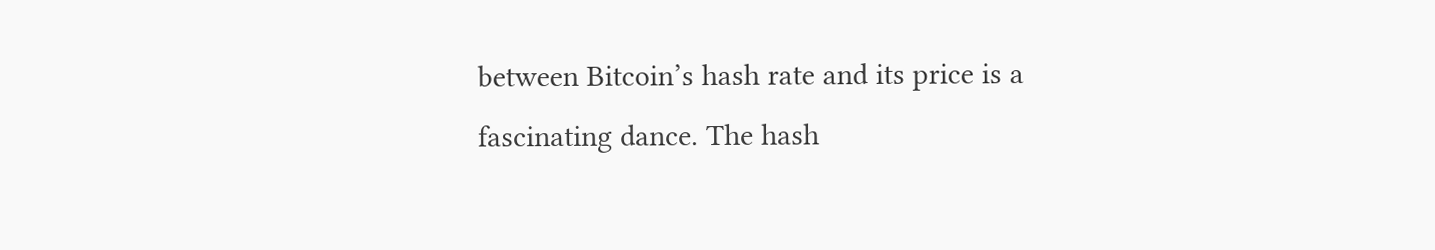between Bitcoin’s hash rate and its price is a fascinating dance. The hash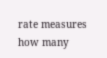rate measures how many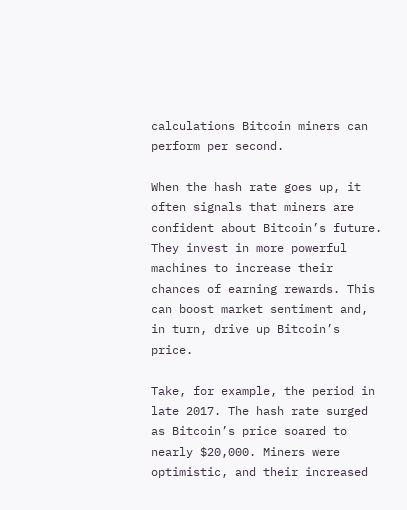calculations Bitcoin miners can perform per second.

When the hash rate goes up, it often signals that miners are confident about Bitcoin’s future. They invest in more powerful machines to increase their chances of earning rewards. This can boost market sentiment and, in turn, drive up Bitcoin’s price.

Take, for example, the period in late 2017. The hash rate surged as Bitcoin’s price soared to nearly $20,000. Miners were optimistic, and their increased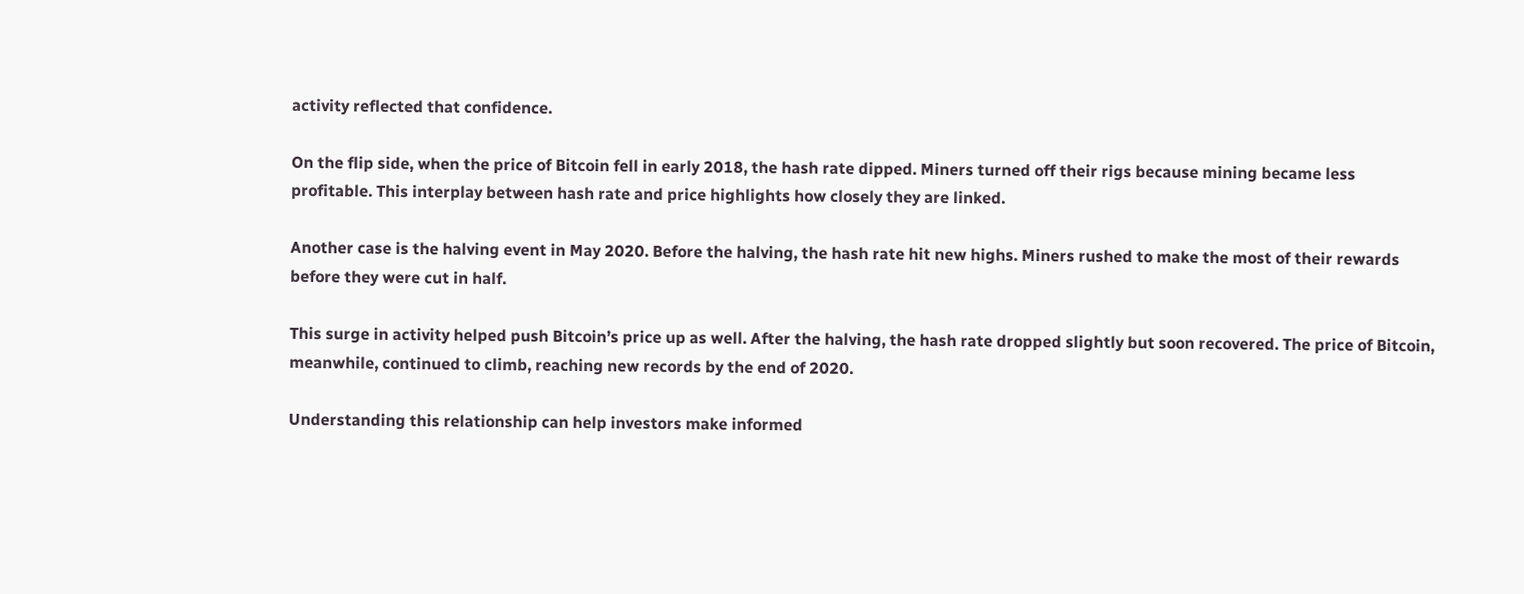activity reflected that confidence.

On the flip side, when the price of Bitcoin fell in early 2018, the hash rate dipped. Miners turned off their rigs because mining became less profitable. This interplay between hash rate and price highlights how closely they are linked.

Another case is the halving event in May 2020. Before the halving, the hash rate hit new highs. Miners rushed to make the most of their rewards before they were cut in half.

This surge in activity helped push Bitcoin’s price up as well. After the halving, the hash rate dropped slightly but soon recovered. The price of Bitcoin, meanwhile, continued to climb, reaching new records by the end of 2020.

Understanding this relationship can help investors make informed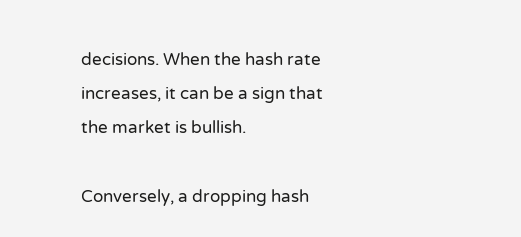decisions. When the hash rate increases, it can be a sign that the market is bullish.

Conversely, a dropping hash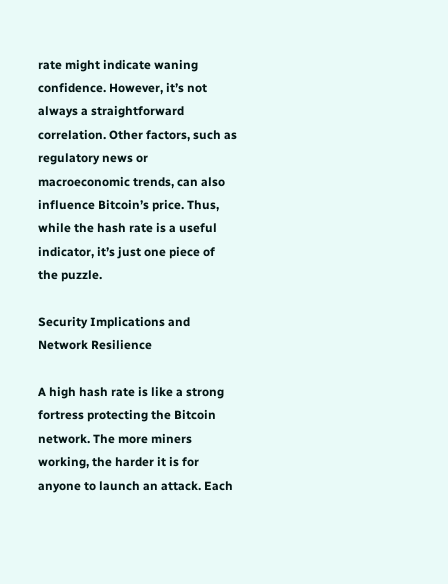rate might indicate waning confidence. However, it’s not always a straightforward correlation. Other factors, such as regulatory news or macroeconomic trends, can also influence Bitcoin’s price. Thus, while the hash rate is a useful indicator, it’s just one piece of the puzzle.

Security Implications and Network Resilience

A high hash rate is like a strong fortress protecting the Bitcoin network. The more miners working, the harder it is for anyone to launch an attack. Each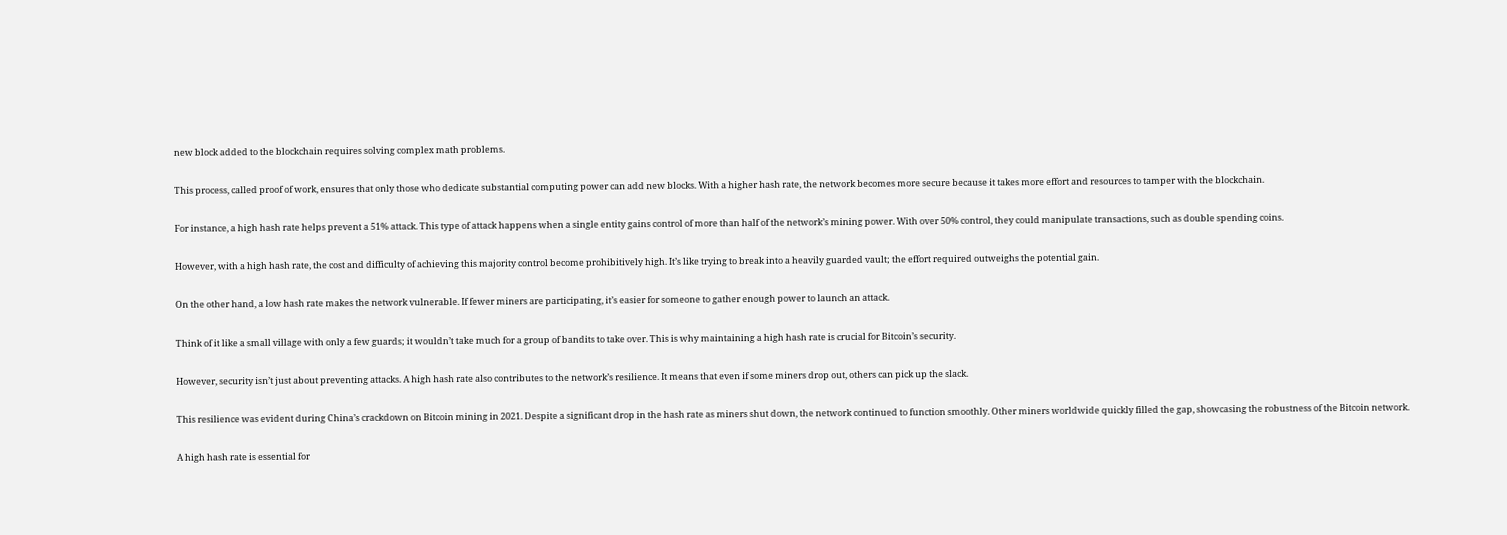new block added to the blockchain requires solving complex math problems.

This process, called proof of work, ensures that only those who dedicate substantial computing power can add new blocks. With a higher hash rate, the network becomes more secure because it takes more effort and resources to tamper with the blockchain.

For instance, a high hash rate helps prevent a 51% attack. This type of attack happens when a single entity gains control of more than half of the network’s mining power. With over 50% control, they could manipulate transactions, such as double spending coins.

However, with a high hash rate, the cost and difficulty of achieving this majority control become prohibitively high. It’s like trying to break into a heavily guarded vault; the effort required outweighs the potential gain.

On the other hand, a low hash rate makes the network vulnerable. If fewer miners are participating, it’s easier for someone to gather enough power to launch an attack.

Think of it like a small village with only a few guards; it wouldn’t take much for a group of bandits to take over. This is why maintaining a high hash rate is crucial for Bitcoin’s security.

However, security isn’t just about preventing attacks. A high hash rate also contributes to the network’s resilience. It means that even if some miners drop out, others can pick up the slack.

This resilience was evident during China’s crackdown on Bitcoin mining in 2021. Despite a significant drop in the hash rate as miners shut down, the network continued to function smoothly. Other miners worldwide quickly filled the gap, showcasing the robustness of the Bitcoin network.

A high hash rate is essential for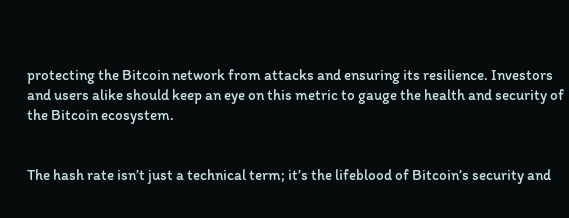protecting the Bitcoin network from attacks and ensuring its resilience. Investors and users alike should keep an eye on this metric to gauge the health and security of the Bitcoin ecosystem.


The hash rate isn’t just a technical term; it’s the lifeblood of Bitcoin’s security and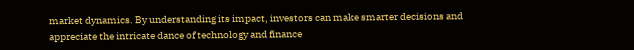market dynamics. By understanding its impact, investors can make smarter decisions and appreciate the intricate dance of technology and finance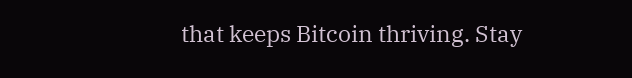that keeps Bitcoin thriving. Stay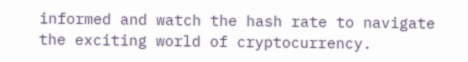informed and watch the hash rate to navigate the exciting world of cryptocurrency.